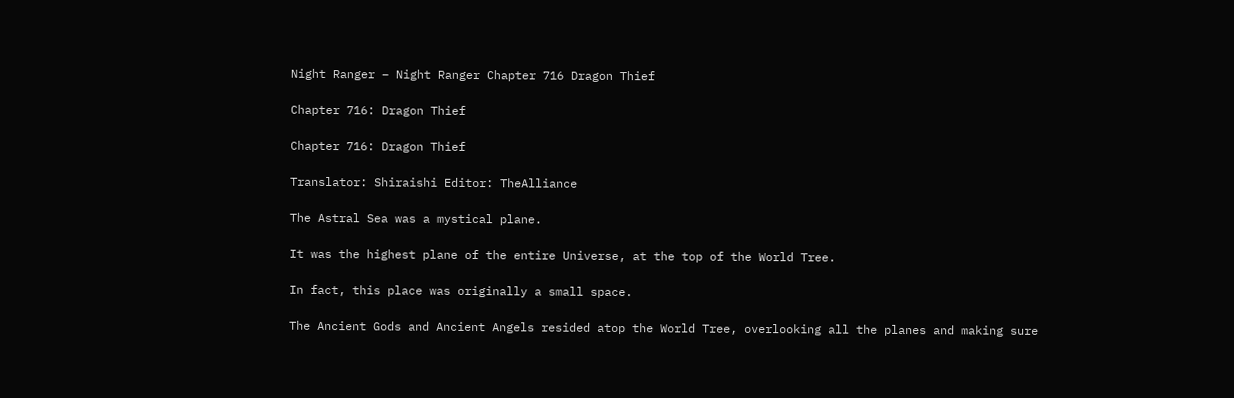Night Ranger – Night Ranger Chapter 716 Dragon Thief

Chapter 716: Dragon Thief

Chapter 716: Dragon Thief

Translator: Shiraishi Editor: TheAlliance

The Astral Sea was a mystical plane.

It was the highest plane of the entire Universe, at the top of the World Tree.

In fact, this place was originally a small space.

The Ancient Gods and Ancient Angels resided atop the World Tree, overlooking all the planes and making sure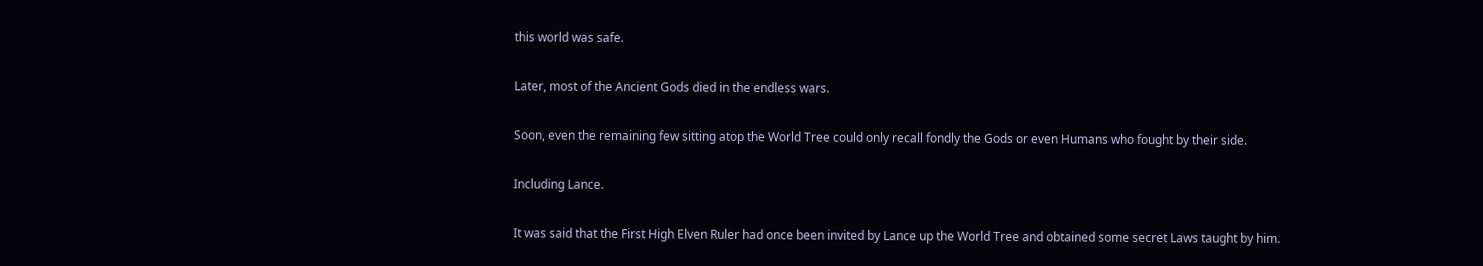this world was safe.

Later, most of the Ancient Gods died in the endless wars.

Soon, even the remaining few sitting atop the World Tree could only recall fondly the Gods or even Humans who fought by their side.

Including Lance.

It was said that the First High Elven Ruler had once been invited by Lance up the World Tree and obtained some secret Laws taught by him.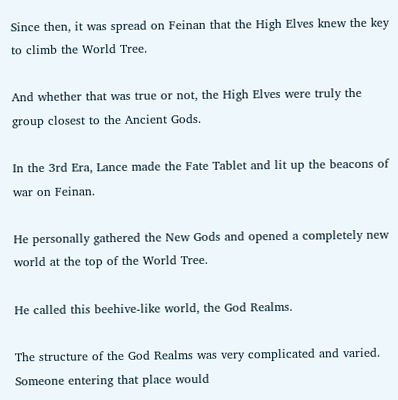Since then, it was spread on Feinan that the High Elves knew the key to climb the World Tree.

And whether that was true or not, the High Elves were truly the group closest to the Ancient Gods.

In the 3rd Era, Lance made the Fate Tablet and lit up the beacons of war on Feinan.

He personally gathered the New Gods and opened a completely new world at the top of the World Tree.

He called this beehive-like world, the God Realms.

The structure of the God Realms was very complicated and varied. Someone entering that place would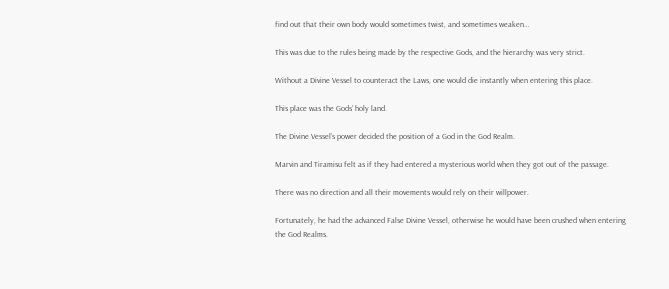find out that their own body would sometimes twist, and sometimes weaken…

This was due to the rules being made by the respective Gods, and the hierarchy was very strict.

Without a Divine Vessel to counteract the Laws, one would die instantly when entering this place.

This place was the Gods’ holy land.

The Divine Vessel’s power decided the position of a God in the God Realm.

Marvin and Tiramisu felt as if they had entered a mysterious world when they got out of the passage.

There was no direction and all their movements would rely on their willpower.

Fortunately, he had the advanced False Divine Vessel, otherwise he would have been crushed when entering the God Realms.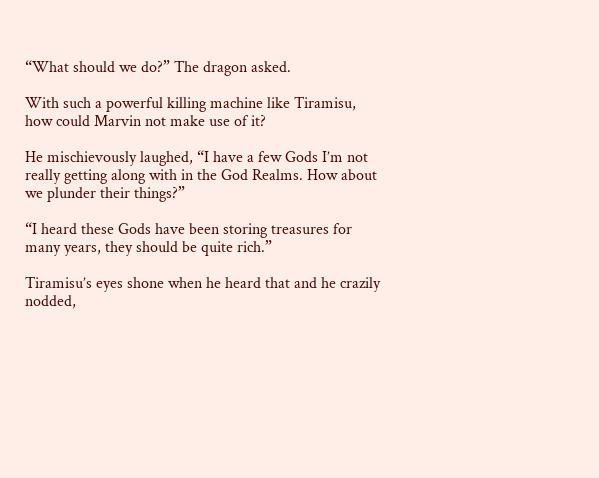“What should we do?” The dragon asked.

With such a powerful killing machine like Tiramisu, how could Marvin not make use of it?

He mischievously laughed, “I have a few Gods I’m not really getting along with in the God Realms. How about we plunder their things?”

“I heard these Gods have been storing treasures for many years, they should be quite rich.”

Tiramisu’s eyes shone when he heard that and he crazily nodded,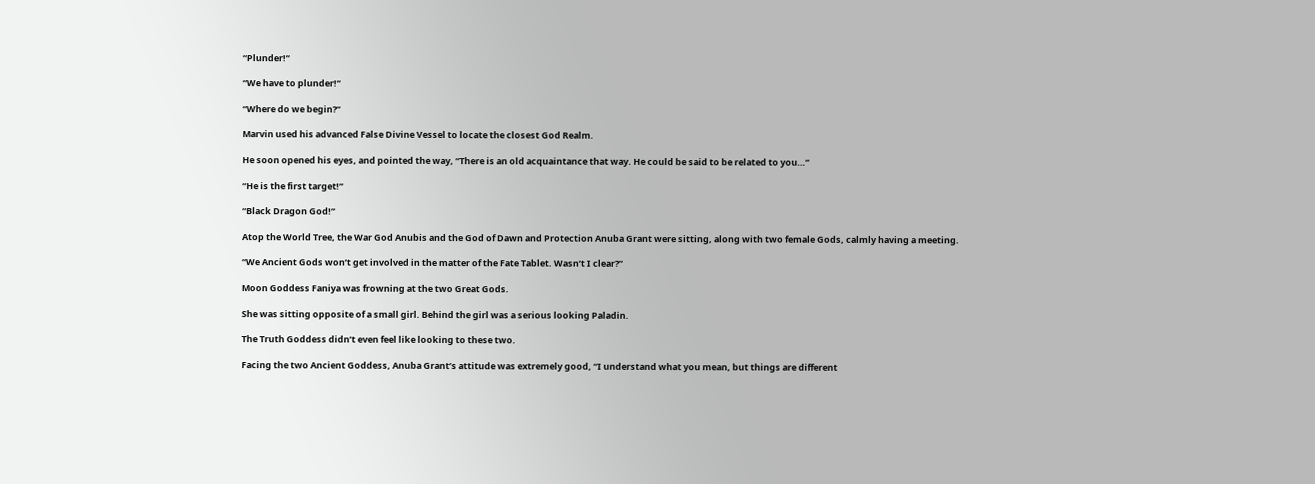“Plunder!”

“We have to plunder!”

“Where do we begin?”

Marvin used his advanced False Divine Vessel to locate the closest God Realm.

He soon opened his eyes, and pointed the way, “There is an old acquaintance that way. He could be said to be related to you…”

“He is the first target!”

“Black Dragon God!”

Atop the World Tree, the War God Anubis and the God of Dawn and Protection Anuba Grant were sitting, along with two female Gods, calmly having a meeting.

“We Ancient Gods won’t get involved in the matter of the Fate Tablet. Wasn’t I clear?”

Moon Goddess Faniya was frowning at the two Great Gods.

She was sitting opposite of a small girl. Behind the girl was a serious looking Paladin.

The Truth Goddess didn’t even feel like looking to these two.

Facing the two Ancient Goddess, Anuba Grant’s attitude was extremely good, “I understand what you mean, but things are different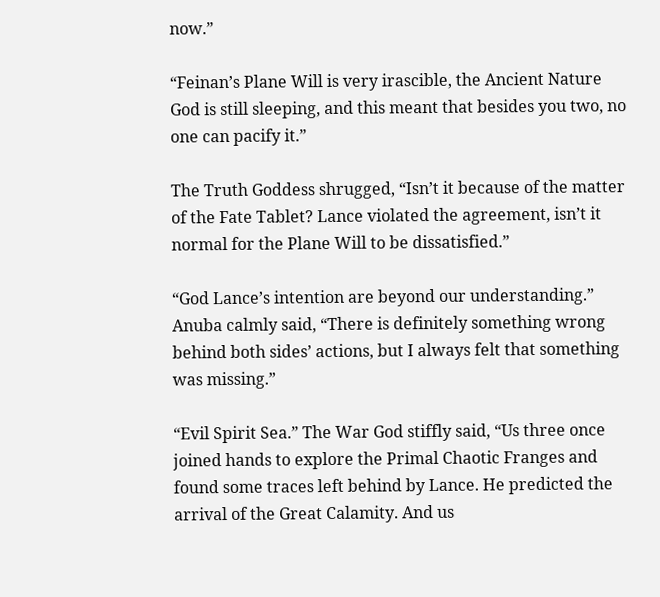now.”

“Feinan’s Plane Will is very irascible, the Ancient Nature God is still sleeping, and this meant that besides you two, no one can pacify it.”

The Truth Goddess shrugged, “Isn’t it because of the matter of the Fate Tablet? Lance violated the agreement, isn’t it normal for the Plane Will to be dissatisfied.”

“God Lance’s intention are beyond our understanding.” Anuba calmly said, “There is definitely something wrong behind both sides’ actions, but I always felt that something was missing.”

“Evil Spirit Sea.” The War God stiffly said, “Us three once joined hands to explore the Primal Chaotic Franges and found some traces left behind by Lance. He predicted the arrival of the Great Calamity. And us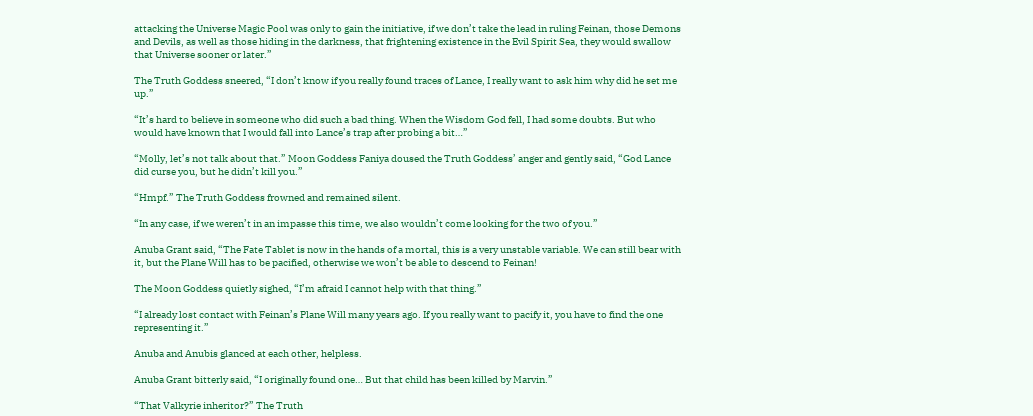attacking the Universe Magic Pool was only to gain the initiative, if we don’t take the lead in ruling Feinan, those Demons and Devils, as well as those hiding in the darkness, that frightening existence in the Evil Spirit Sea, they would swallow that Universe sooner or later.”

The Truth Goddess sneered, “I don’t know if you really found traces of Lance, I really want to ask him why did he set me up.”

“It’s hard to believe in someone who did such a bad thing. When the Wisdom God fell, I had some doubts. But who would have known that I would fall into Lance’s trap after probing a bit…”

“Molly, let’s not talk about that.” Moon Goddess Faniya doused the Truth Goddess’ anger and gently said, “God Lance did curse you, but he didn’t kill you.”

“Hmpf.” The Truth Goddess frowned and remained silent.

“In any case, if we weren’t in an impasse this time, we also wouldn’t come looking for the two of you.”

Anuba Grant said, “The Fate Tablet is now in the hands of a mortal, this is a very unstable variable. We can still bear with it, but the Plane Will has to be pacified, otherwise we won’t be able to descend to Feinan!

The Moon Goddess quietly sighed, “I’m afraid I cannot help with that thing.”

“I already lost contact with Feinan’s Plane Will many years ago. If you really want to pacify it, you have to find the one representing it.”

Anuba and Anubis glanced at each other, helpless.

Anuba Grant bitterly said, “I originally found one… But that child has been killed by Marvin.”

“That Valkyrie inheritor?” The Truth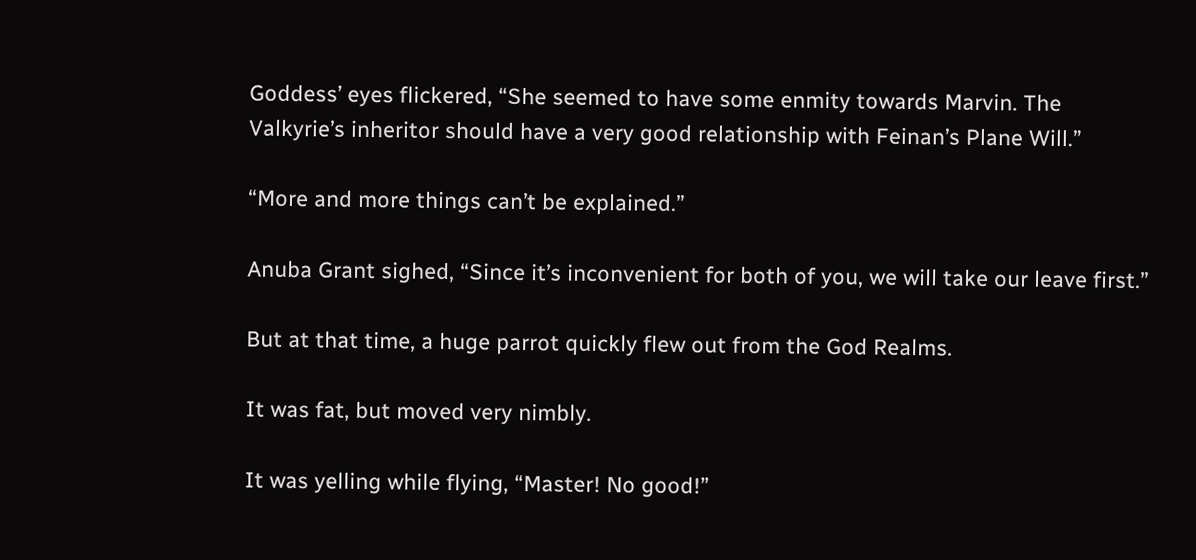Goddess’ eyes flickered, “She seemed to have some enmity towards Marvin. The Valkyrie’s inheritor should have a very good relationship with Feinan’s Plane Will.”

“More and more things can’t be explained.”

Anuba Grant sighed, “Since it’s inconvenient for both of you, we will take our leave first.”

But at that time, a huge parrot quickly flew out from the God Realms.

It was fat, but moved very nimbly.

It was yelling while flying, “Master! No good!”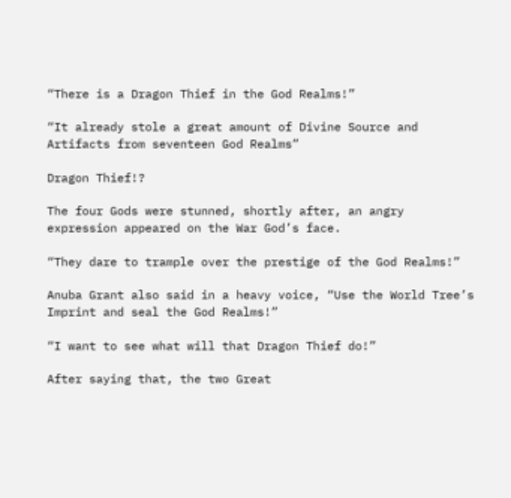“There is a Dragon Thief in the God Realms!”

“It already stole a great amount of Divine Source and Artifacts from seventeen God Realms”

Dragon Thief!?

The four Gods were stunned, shortly after, an angry expression appeared on the War God’s face.

“They dare to trample over the prestige of the God Realms!”

Anuba Grant also said in a heavy voice, “Use the World Tree’s Imprint and seal the God Realms!”

“I want to see what will that Dragon Thief do!”

After saying that, the two Great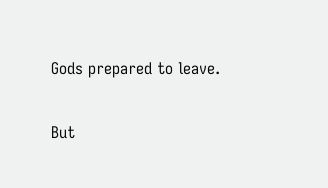Gods prepared to leave.

But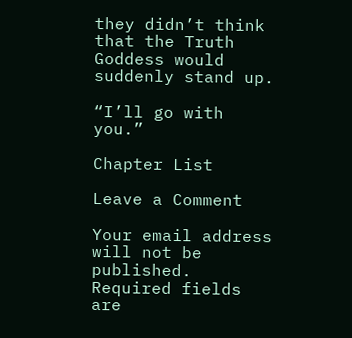they didn’t think that the Truth Goddess would suddenly stand up.

“I’ll go with you.”

Chapter List

Leave a Comment

Your email address will not be published. Required fields are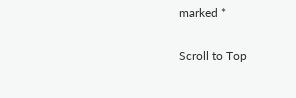marked *

Scroll to Top